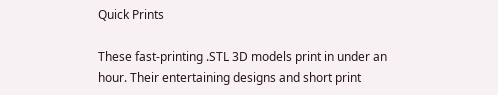Quick Prints

These fast-printing .STL 3D models print in under an hour. Their entertaining designs and short print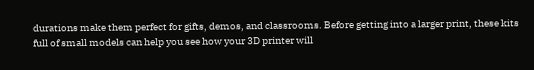durations make them perfect for gifts, demos, and classrooms. Before getting into a larger print, these kits full of small models can help you see how your 3D printer will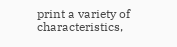print a variety of characteristics,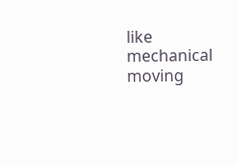like mechanical moving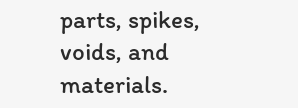parts, spikes, voids, and materials.